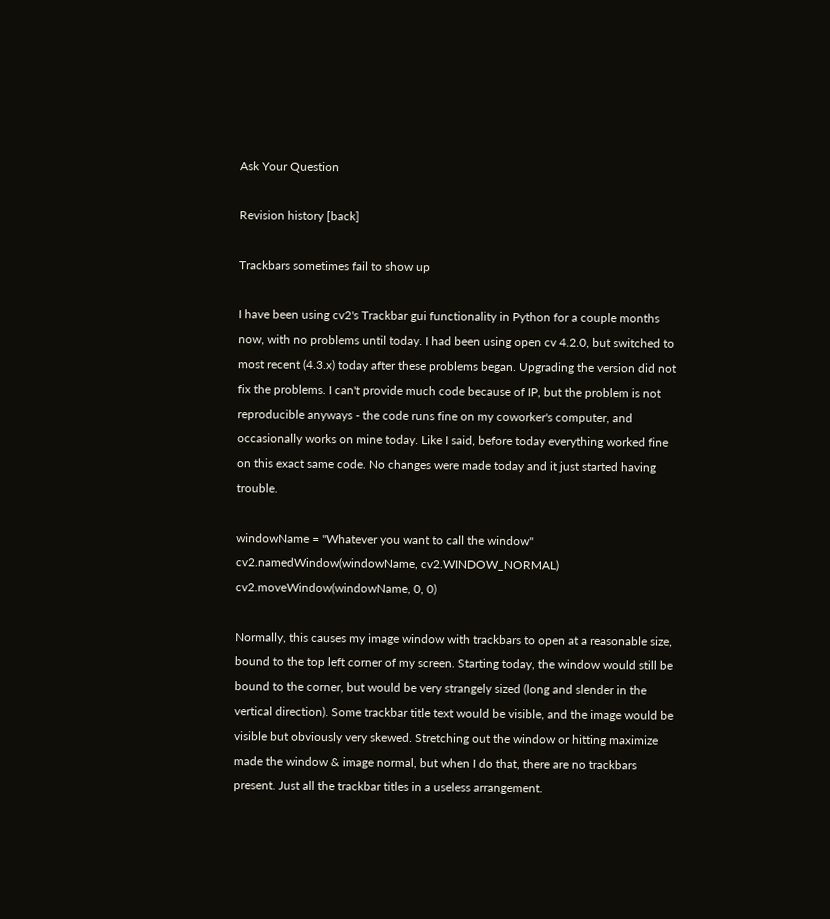Ask Your Question

Revision history [back]

Trackbars sometimes fail to show up

I have been using cv2's Trackbar gui functionality in Python for a couple months now, with no problems until today. I had been using open cv 4.2.0, but switched to most recent (4.3.x) today after these problems began. Upgrading the version did not fix the problems. I can't provide much code because of IP, but the problem is not reproducible anyways - the code runs fine on my coworker's computer, and occasionally works on mine today. Like I said, before today everything worked fine on this exact same code. No changes were made today and it just started having trouble.

windowName = "Whatever you want to call the window" cv2.namedWindow(windowName, cv2.WINDOW_NORMAL) cv2.moveWindow(windowName, 0, 0)

Normally, this causes my image window with trackbars to open at a reasonable size, bound to the top left corner of my screen. Starting today, the window would still be bound to the corner, but would be very strangely sized (long and slender in the vertical direction). Some trackbar title text would be visible, and the image would be visible but obviously very skewed. Stretching out the window or hitting maximize made the window & image normal, but when I do that, there are no trackbars present. Just all the trackbar titles in a useless arrangement.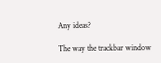Any ideas?

The way the trackbar window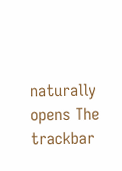naturally opens The trackbar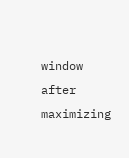window after maximizing